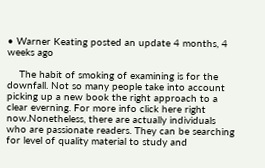• Warner Keating posted an update 4 months, 4 weeks ago

    The habit of smoking of examining is for the downfall. Not so many people take into account picking up a new book the right approach to a clear everning. For more info click here right now.Nonetheless, there are actually individuals who are passionate readers. They can be searching for level of quality material to study and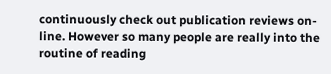continuously check out publication reviews on-line. However so many people are really into the routine of reading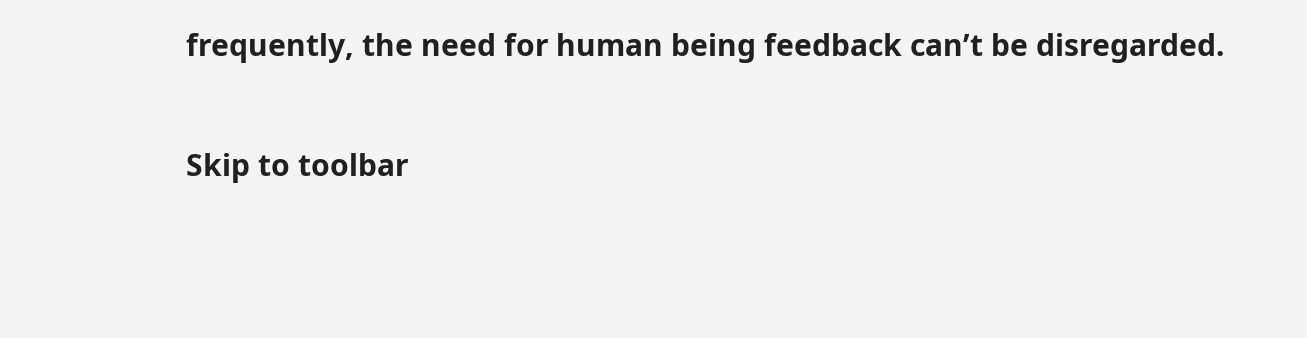frequently, the need for human being feedback can’t be disregarded.

Skip to toolbar